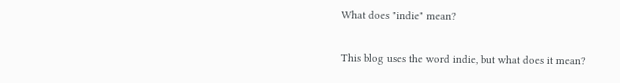What does "indie" mean?

This blog uses the word indie, but what does it mean?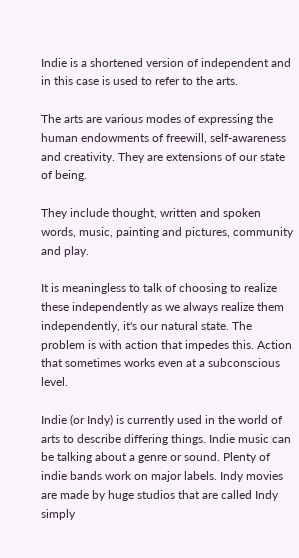Indie is a shortened version of independent and in this case is used to refer to the arts.

The arts are various modes of expressing the human endowments of freewill, self-awareness and creativity. They are extensions of our state of being.

They include thought, written and spoken words, music, painting and pictures, community and play.

It is meaningless to talk of choosing to realize these independently as we always realize them independently, it's our natural state. The problem is with action that impedes this. Action that sometimes works even at a subconscious level.

Indie (or Indy) is currently used in the world of arts to describe differing things. Indie music can be talking about a genre or sound. Plenty of indie bands work on major labels. Indy movies are made by huge studios that are called Indy simply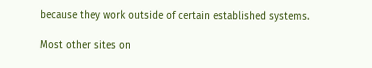because they work outside of certain established systems.

Most other sites on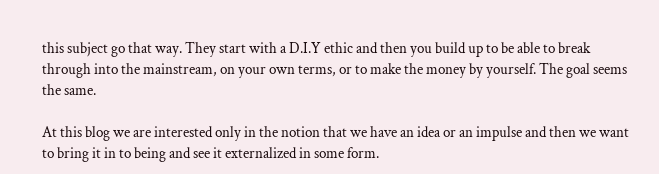this subject go that way. They start with a D.I.Y ethic and then you build up to be able to break through into the mainstream, on your own terms, or to make the money by yourself. The goal seems the same.

At this blog we are interested only in the notion that we have an idea or an impulse and then we want to bring it in to being and see it externalized in some form.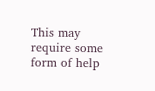This may require some form of help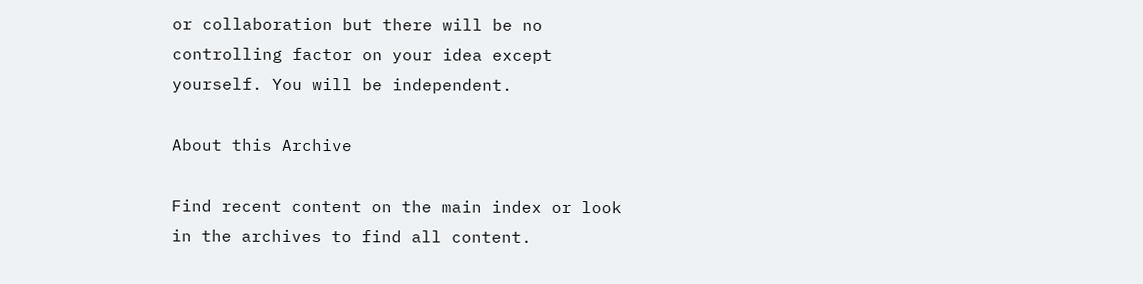or collaboration but there will be no controlling factor on your idea except yourself. You will be independent.

About this Archive

Find recent content on the main index or look in the archives to find all content.